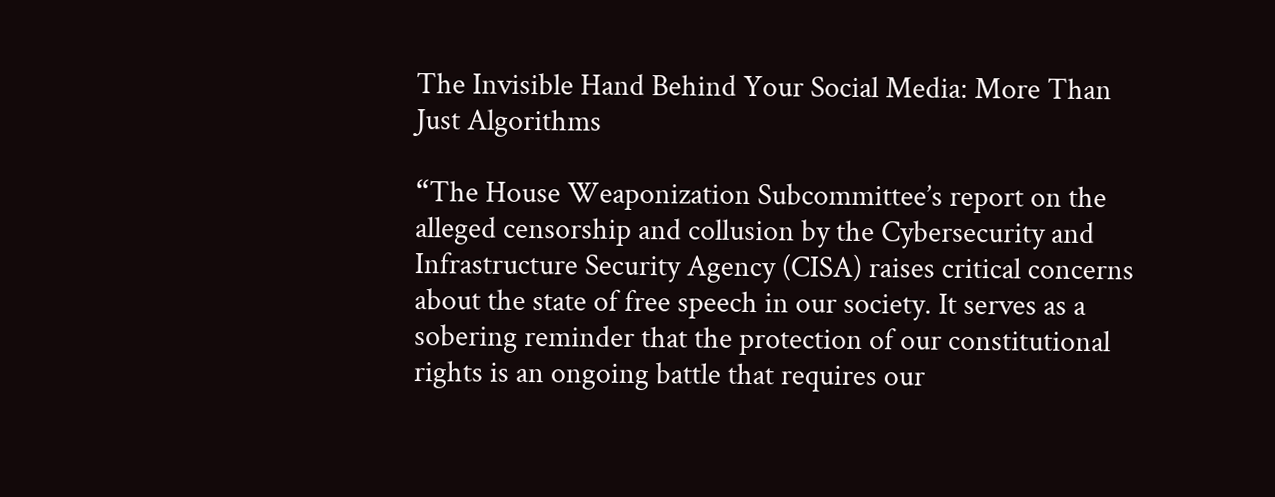The Invisible Hand Behind Your Social Media: More Than Just Algorithms

“The House Weaponization Subcommittee’s report on the alleged censorship and collusion by the Cybersecurity and Infrastructure Security Agency (CISA) raises critical concerns about the state of free speech in our society. It serves as a sobering reminder that the protection of our constitutional rights is an ongoing battle that requires our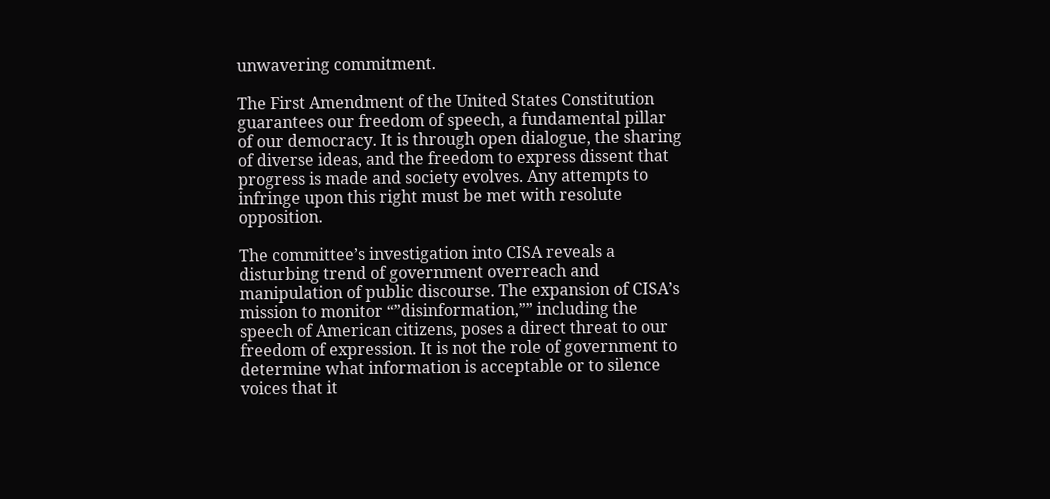unwavering commitment.

The First Amendment of the United States Constitution guarantees our freedom of speech, a fundamental pillar of our democracy. It is through open dialogue, the sharing of diverse ideas, and the freedom to express dissent that progress is made and society evolves. Any attempts to infringe upon this right must be met with resolute opposition.

The committee’s investigation into CISA reveals a disturbing trend of government overreach and manipulation of public discourse. The expansion of CISA’s mission to monitor “”disinformation,”” including the speech of American citizens, poses a direct threat to our freedom of expression. It is not the role of government to determine what information is acceptable or to silence voices that it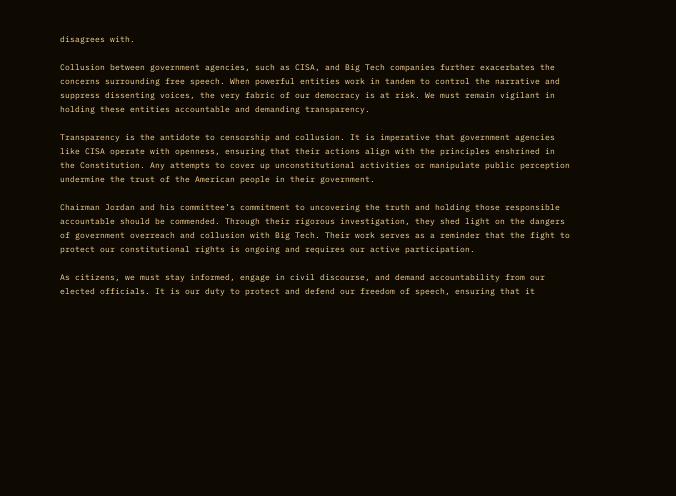disagrees with.

Collusion between government agencies, such as CISA, and Big Tech companies further exacerbates the concerns surrounding free speech. When powerful entities work in tandem to control the narrative and suppress dissenting voices, the very fabric of our democracy is at risk. We must remain vigilant in holding these entities accountable and demanding transparency.

Transparency is the antidote to censorship and collusion. It is imperative that government agencies like CISA operate with openness, ensuring that their actions align with the principles enshrined in the Constitution. Any attempts to cover up unconstitutional activities or manipulate public perception undermine the trust of the American people in their government.

Chairman Jordan and his committee’s commitment to uncovering the truth and holding those responsible accountable should be commended. Through their rigorous investigation, they shed light on the dangers of government overreach and collusion with Big Tech. Their work serves as a reminder that the fight to protect our constitutional rights is ongoing and requires our active participation.

As citizens, we must stay informed, engage in civil discourse, and demand accountability from our elected officials. It is our duty to protect and defend our freedom of speech, ensuring that it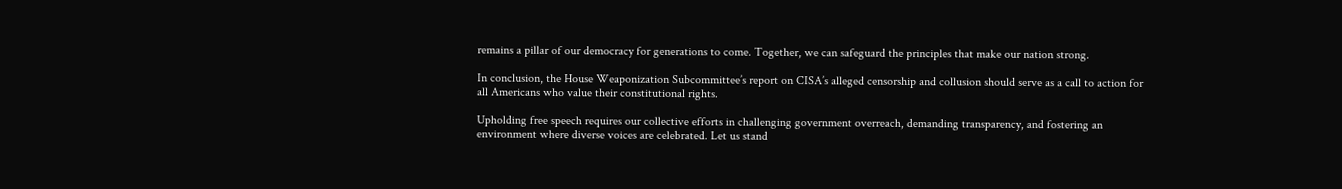remains a pillar of our democracy for generations to come. Together, we can safeguard the principles that make our nation strong.

In conclusion, the House Weaponization Subcommittee’s report on CISA’s alleged censorship and collusion should serve as a call to action for all Americans who value their constitutional rights.

Upholding free speech requires our collective efforts in challenging government overreach, demanding transparency, and fostering an environment where diverse voices are celebrated. Let us stand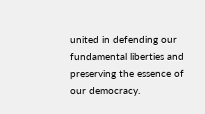united in defending our fundamental liberties and preserving the essence of our democracy.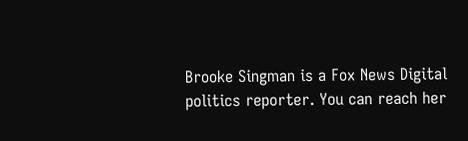Brooke Singman is a Fox News Digital politics reporter. You can reach her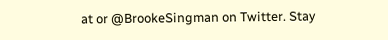at or @BrookeSingman on Twitter. Stay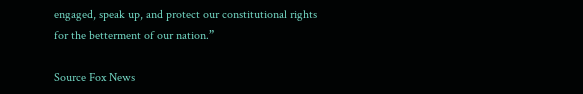engaged, speak up, and protect our constitutional rights for the betterment of our nation.”

Source Fox News